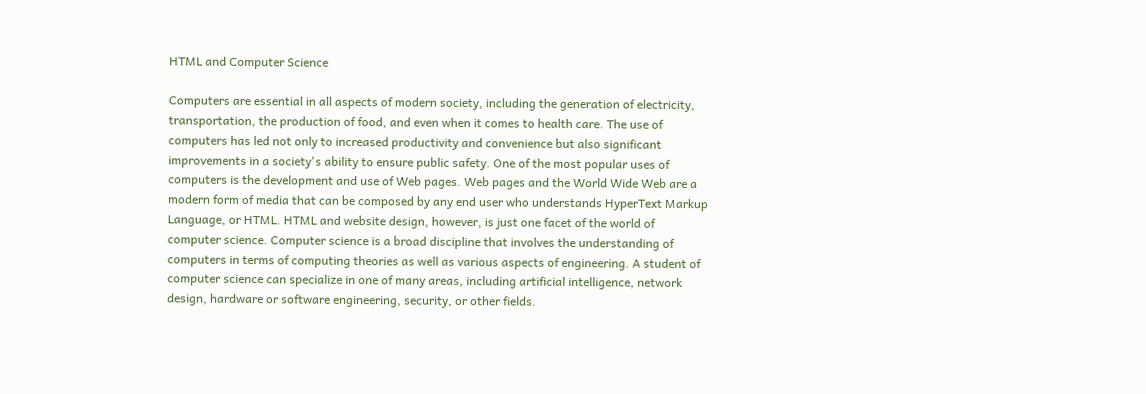HTML and Computer Science

Computers are essential in all aspects of modern society, including the generation of electricity, transportation, the production of food, and even when it comes to health care. The use of computers has led not only to increased productivity and convenience but also significant improvements in a society's ability to ensure public safety. One of the most popular uses of computers is the development and use of Web pages. Web pages and the World Wide Web are a modern form of media that can be composed by any end user who understands HyperText Markup Language, or HTML. HTML and website design, however, is just one facet of the world of computer science. Computer science is a broad discipline that involves the understanding of computers in terms of computing theories as well as various aspects of engineering. A student of computer science can specialize in one of many areas, including artificial intelligence, network design, hardware or software engineering, security, or other fields.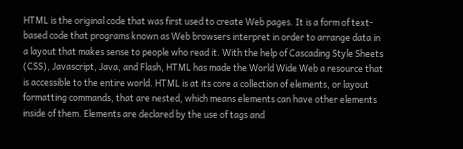HTML is the original code that was first used to create Web pages. It is a form of text-based code that programs known as Web browsers interpret in order to arrange data in a layout that makes sense to people who read it. With the help of Cascading Style Sheets (CSS), Javascript, Java, and Flash, HTML has made the World Wide Web a resource that is accessible to the entire world. HTML is at its core a collection of elements, or layout formatting commands, that are nested, which means elements can have other elements inside of them. Elements are declared by the use of tags and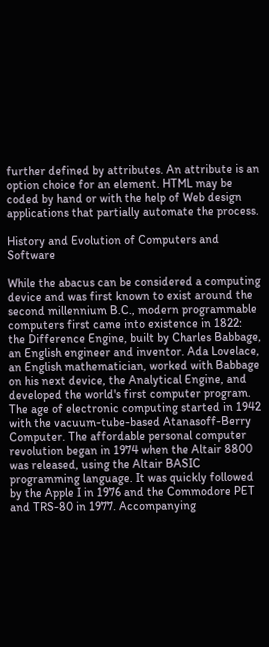further defined by attributes. An attribute is an option choice for an element. HTML may be coded by hand or with the help of Web design applications that partially automate the process.

History and Evolution of Computers and Software

While the abacus can be considered a computing device and was first known to exist around the second millennium B.C., modern programmable computers first came into existence in 1822: the Difference Engine, built by Charles Babbage, an English engineer and inventor. Ada Lovelace, an English mathematician, worked with Babbage on his next device, the Analytical Engine, and developed the world's first computer program. The age of electronic computing started in 1942 with the vacuum-tube-based Atanasoff-Berry Computer. The affordable personal computer revolution began in 1974 when the Altair 8800 was released, using the Altair BASIC programming language. It was quickly followed by the Apple I in 1976 and the Commodore PET and TRS-80 in 1977. Accompanying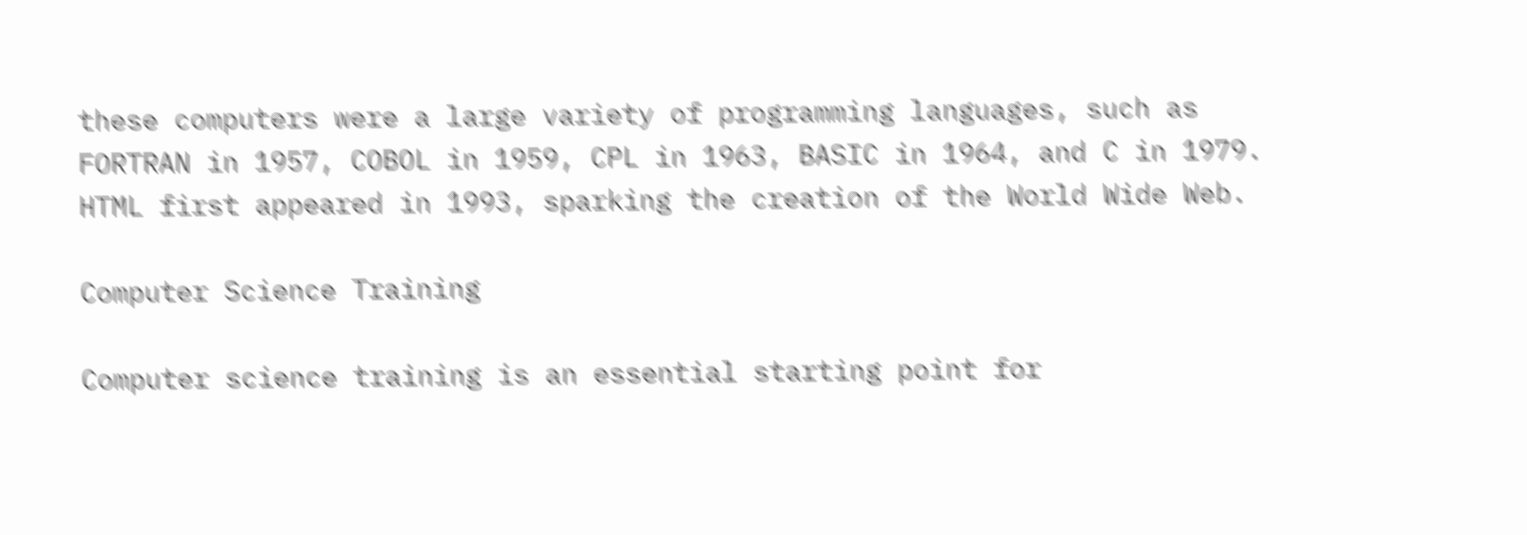these computers were a large variety of programming languages, such as FORTRAN in 1957, COBOL in 1959, CPL in 1963, BASIC in 1964, and C in 1979. HTML first appeared in 1993, sparking the creation of the World Wide Web.

Computer Science Training

Computer science training is an essential starting point for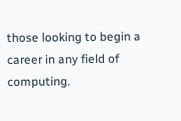those looking to begin a career in any field of computing.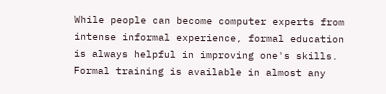While people can become computer experts from intense informal experience, formal education is always helpful in improving one's skills. Formal training is available in almost any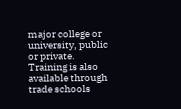major college or university, public or private. Training is also available through trade schools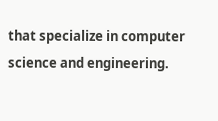that specialize in computer science and engineering.